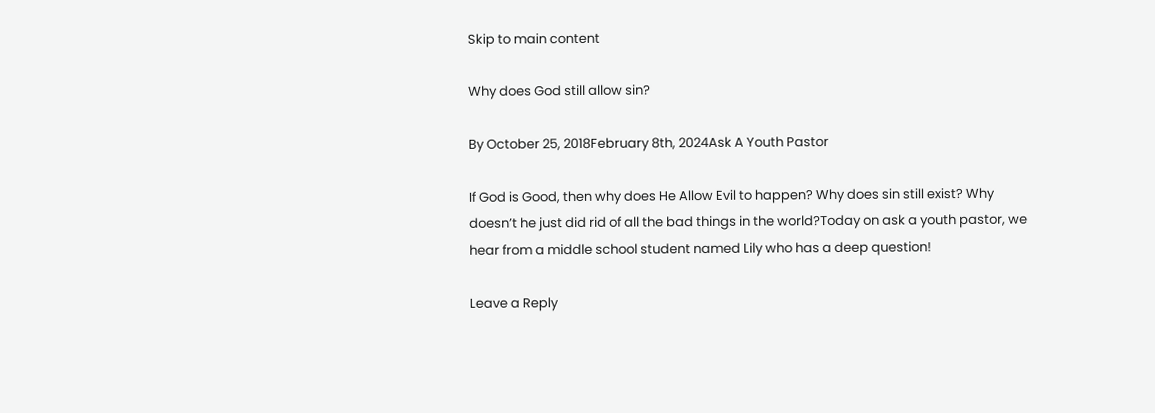Skip to main content

Why does God still allow sin?

By October 25, 2018February 8th, 2024Ask A Youth Pastor

If God is Good, then why does He Allow Evil to happen? Why does sin still exist? Why doesn’t he just did rid of all the bad things in the world?Today on ask a youth pastor, we hear from a middle school student named Lily who has a deep question!

Leave a Reply